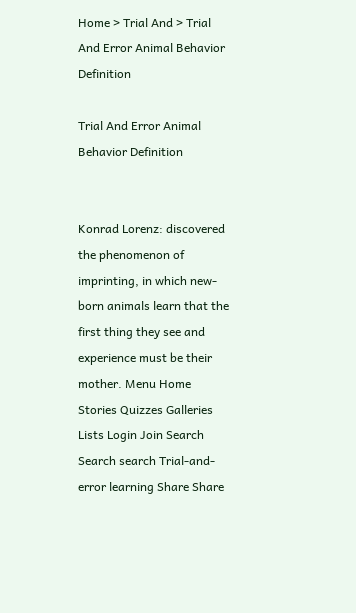Home > Trial And > Trial And Error Animal Behavior Definition

Trial And Error Animal Behavior Definition


Konrad Lorenz: discovered the phenomenon of imprinting, in which new-born animals learn that the first thing they see and experience must be their mother. Menu Home Stories Quizzes Galleries Lists Login Join Search Search search Trial-and-error learning Share Share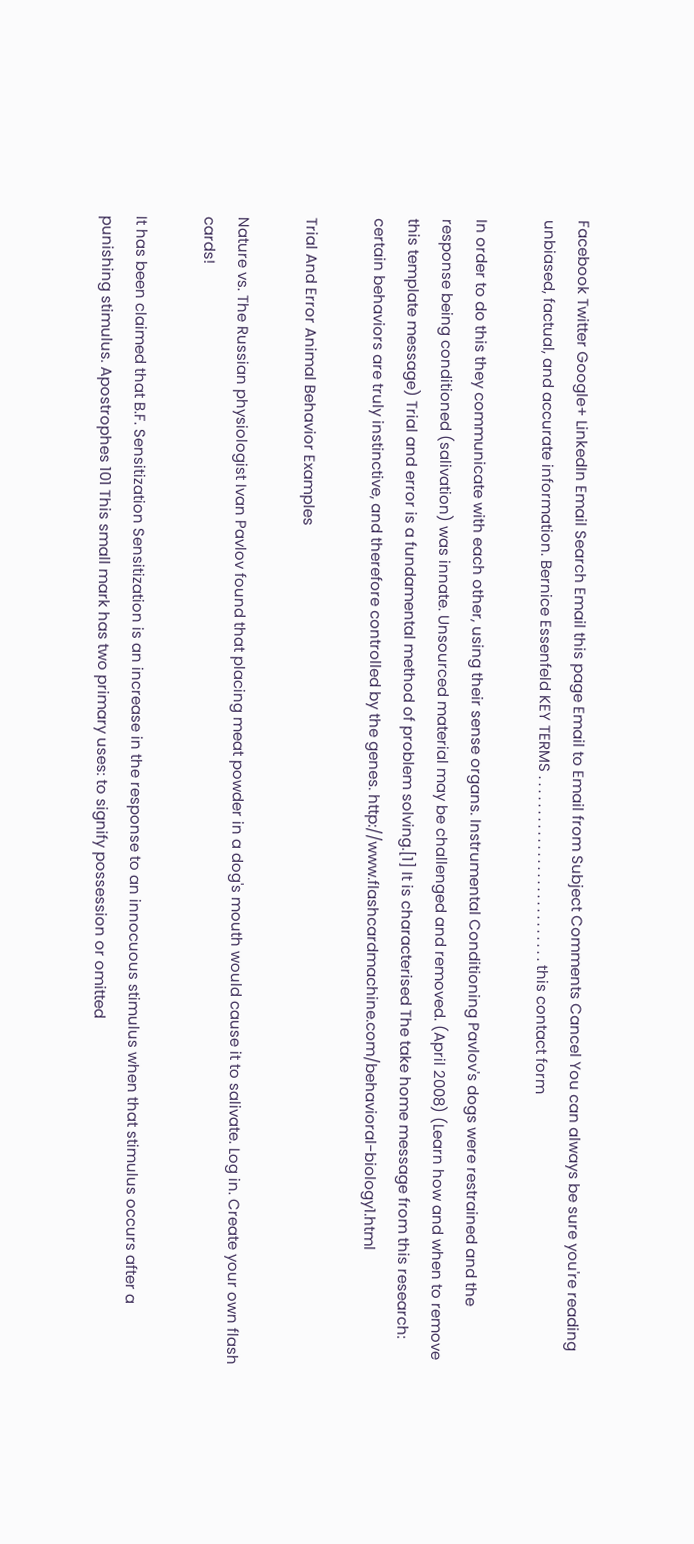Facebook Twitter Google+ LinkedIn Email Search Email this page Email to Email from Subject Comments Cancel You can always be sure you're reading unbiased, factual, and accurate information. Bernice Essenfeld KEY TERMS . . . . . . . . . . . . . . . . . . . . . . . . . . . this contact form

In order to do this they communicate with each other, using their sense organs. Instrumental Conditioning Pavlov's dogs were restrained and the response being conditioned (salivation) was innate. Unsourced material may be challenged and removed. (April 2008) (Learn how and when to remove this template message) Trial and error is a fundamental method of problem solving.[1] It is characterised The take home message from this research: certain behaviors are truly instinctive, and therefore controlled by the genes. http://www.flashcardmachine.com/behavioral-biology1.html

Trial And Error Animal Behavior Examples

Nature vs. The Russian physiologist Ivan Pavlov found that placing meat powder in a dog's mouth would cause it to salivate. Log in. Create your own flash cards!

It has been claimed that B.F. Sensitization Sensitization is an increase in the response to an innocuous stimulus when that stimulus occurs after a punishing stimulus. Apostrophes 101 This small mark has two primary uses: to signify possession or omitted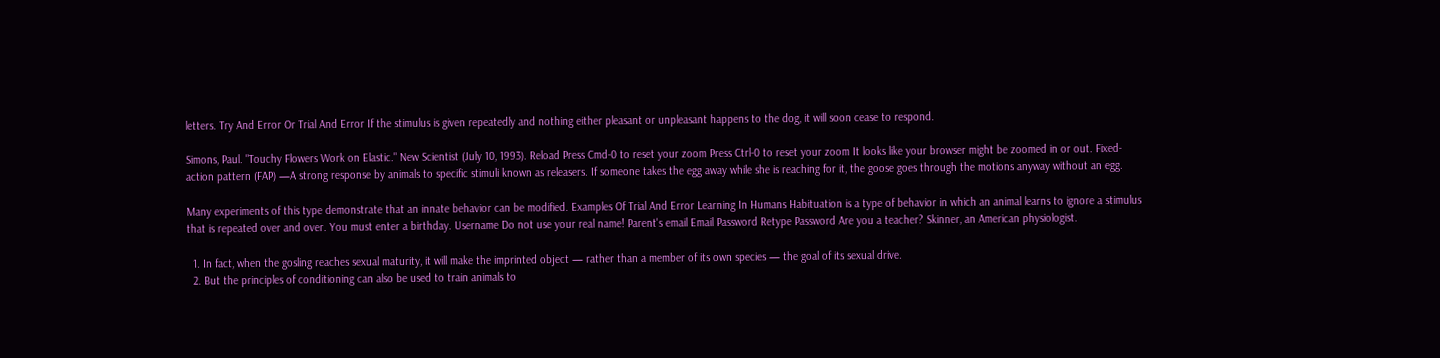letters. Try And Error Or Trial And Error If the stimulus is given repeatedly and nothing either pleasant or unpleasant happens to the dog, it will soon cease to respond.

Simons, Paul. "Touchy Flowers Work on Elastic." New Scientist (July 10, 1993). Reload Press Cmd-0 to reset your zoom Press Ctrl-0 to reset your zoom It looks like your browser might be zoomed in or out. Fixed-action pattern (FAP) —A strong response by animals to specific stimuli known as releasers. If someone takes the egg away while she is reaching for it, the goose goes through the motions anyway without an egg.

Many experiments of this type demonstrate that an innate behavior can be modified. Examples Of Trial And Error Learning In Humans Habituation is a type of behavior in which an animal learns to ignore a stimulus that is repeated over and over. You must enter a birthday. Username Do not use your real name! Parent's email Email Password Retype Password Are you a teacher? Skinner, an American physiologist.

  1. In fact, when the gosling reaches sexual maturity, it will make the imprinted object — rather than a member of its own species — the goal of its sexual drive.
  2. But the principles of conditioning can also be used to train animals to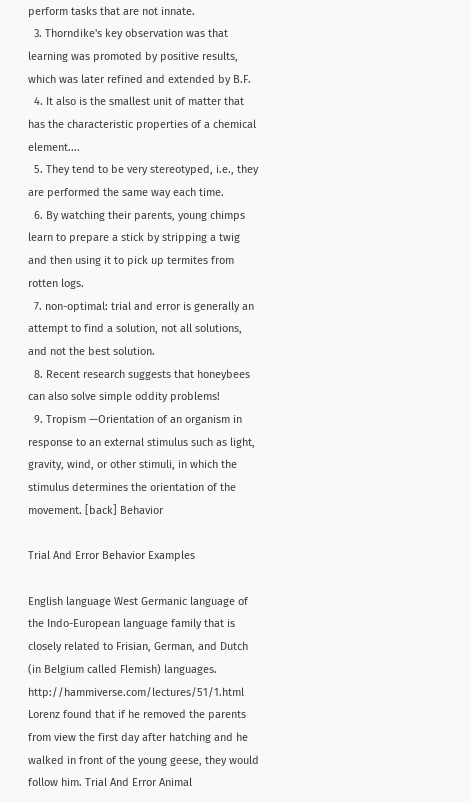perform tasks that are not innate.
  3. Thorndike's key observation was that learning was promoted by positive results, which was later refined and extended by B.F.
  4. It also is the smallest unit of matter that has the characteristic properties of a chemical element....
  5. They tend to be very stereotyped, i.e., they are performed the same way each time.
  6. By watching their parents, young chimps learn to prepare a stick by stripping a twig and then using it to pick up termites from rotten logs.
  7. non-optimal: trial and error is generally an attempt to find a solution, not all solutions, and not the best solution.
  8. Recent research suggests that honeybees can also solve simple oddity problems!
  9. Tropism —Orientation of an organism in response to an external stimulus such as light, gravity, wind, or other stimuli, in which the stimulus determines the orientation of the movement. [back] Behavior

Trial And Error Behavior Examples

English language West Germanic language of the Indo-European language family that is closely related to Frisian, German, and Dutch (in Belgium called Flemish) languages. http://hammiverse.com/lectures/51/1.html Lorenz found that if he removed the parents from view the first day after hatching and he walked in front of the young geese, they would follow him. Trial And Error Animal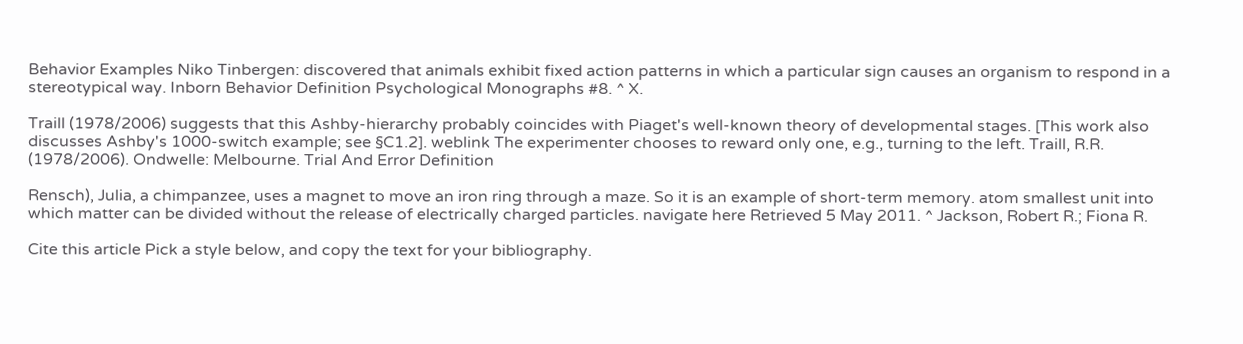Behavior Examples Niko Tinbergen: discovered that animals exhibit fixed action patterns in which a particular sign causes an organism to respond in a stereotypical way. Inborn Behavior Definition Psychological Monographs #8. ^ X.

Traill (1978/2006) suggests that this Ashby-hierarchy probably coincides with Piaget's well-known theory of developmental stages. [This work also discusses Ashby's 1000-switch example; see §C1.2]. weblink The experimenter chooses to reward only one, e.g., turning to the left. Traill, R.R. (1978/2006). Ondwelle: Melbourne. Trial And Error Definition

Rensch), Julia, a chimpanzee, uses a magnet to move an iron ring through a maze. So it is an example of short-term memory. atom smallest unit into which matter can be divided without the release of electrically charged particles. navigate here Retrieved 5 May 2011. ^ Jackson, Robert R.; Fiona R.

Cite this article Pick a style below, and copy the text for your bibliography.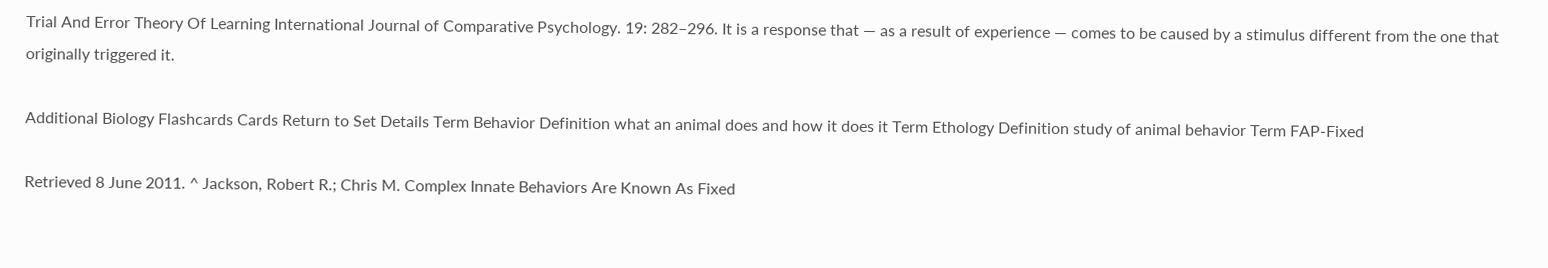Trial And Error Theory Of Learning International Journal of Comparative Psychology. 19: 282–296. It is a response that — as a result of experience — comes to be caused by a stimulus different from the one that originally triggered it.

Additional Biology Flashcards Cards Return to Set Details Term Behavior Definition what an animal does and how it does it Term Ethology Definition study of animal behavior Term FAP-Fixed

Retrieved 8 June 2011. ^ Jackson, Robert R.; Chris M. Complex Innate Behaviors Are Known As Fixed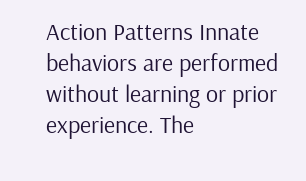Action Patterns Innate behaviors are performed without learning or prior experience. The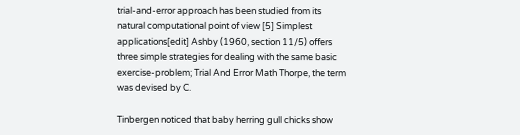trial-and-error approach has been studied from its natural computational point of view [5] Simplest applications[edit] Ashby (1960, section 11/5) offers three simple strategies for dealing with the same basic exercise-problem; Trial And Error Math Thorpe, the term was devised by C.

Tinbergen noticed that baby herring gull chicks show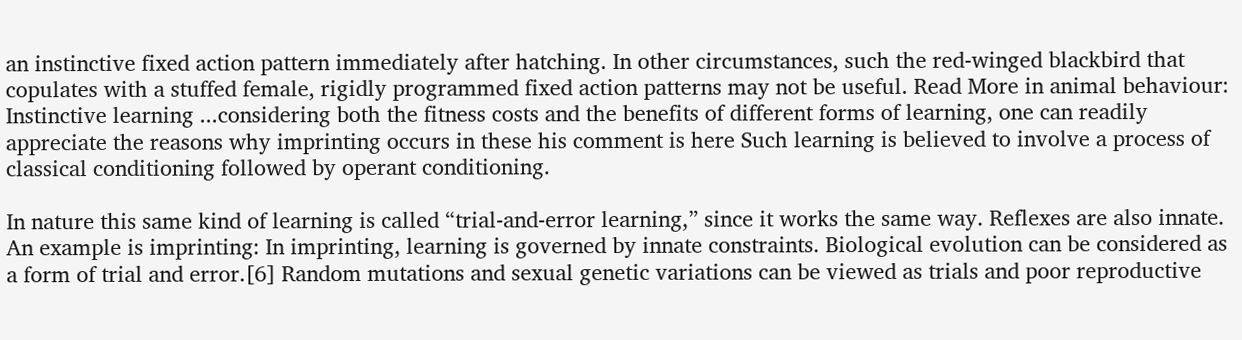an instinctive fixed action pattern immediately after hatching. In other circumstances, such the red-winged blackbird that copulates with a stuffed female, rigidly programmed fixed action patterns may not be useful. Read More in animal behaviour: Instinctive learning ...considering both the fitness costs and the benefits of different forms of learning, one can readily appreciate the reasons why imprinting occurs in these his comment is here Such learning is believed to involve a process of classical conditioning followed by operant conditioning.

In nature this same kind of learning is called “trial-and-error learning,” since it works the same way. Reflexes are also innate. An example is imprinting: In imprinting, learning is governed by innate constraints. Biological evolution can be considered as a form of trial and error.[6] Random mutations and sexual genetic variations can be viewed as trials and poor reproductive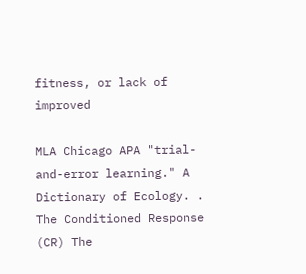fitness, or lack of improved

MLA Chicago APA "trial-and-error learning." A Dictionary of Ecology. . The Conditioned Response (CR) The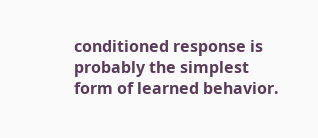conditioned response is probably the simplest form of learned behavior.